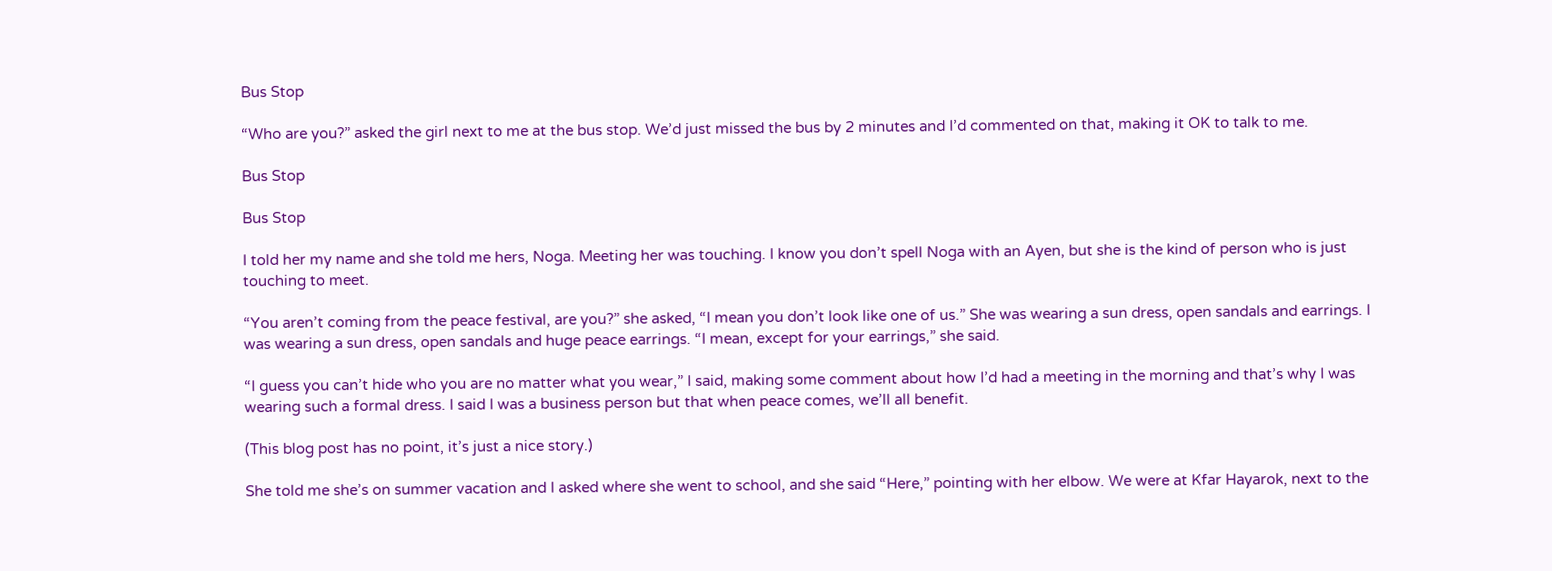Bus Stop

“Who are you?” asked the girl next to me at the bus stop. We’d just missed the bus by 2 minutes and I’d commented on that, making it OK to talk to me.

Bus Stop

Bus Stop

I told her my name and she told me hers, Noga. Meeting her was touching. I know you don’t spell Noga with an Ayen, but she is the kind of person who is just touching to meet.

“You aren’t coming from the peace festival, are you?” she asked, “I mean you don’t look like one of us.” She was wearing a sun dress, open sandals and earrings. I was wearing a sun dress, open sandals and huge peace earrings. “I mean, except for your earrings,” she said.

“I guess you can’t hide who you are no matter what you wear,” I said, making some comment about how I’d had a meeting in the morning and that’s why I was wearing such a formal dress. I said I was a business person but that when peace comes, we’ll all benefit.

(This blog post has no point, it’s just a nice story.)

She told me she’s on summer vacation and I asked where she went to school, and she said “Here,” pointing with her elbow. We were at Kfar Hayarok, next to the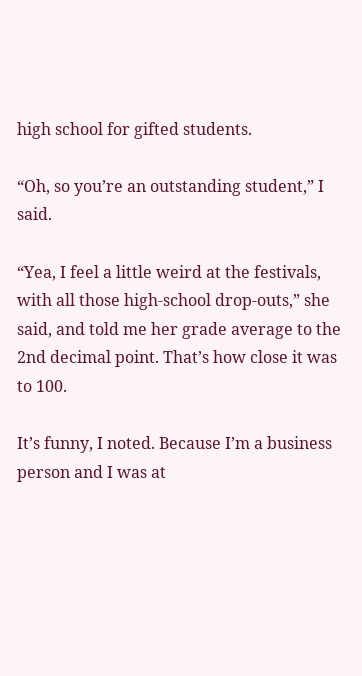high school for gifted students.

“Oh, so you’re an outstanding student,” I said.

“Yea, I feel a little weird at the festivals, with all those high-school drop-outs,” she said, and told me her grade average to the 2nd decimal point. That’s how close it was to 100.

It’s funny, I noted. Because I’m a business person and I was at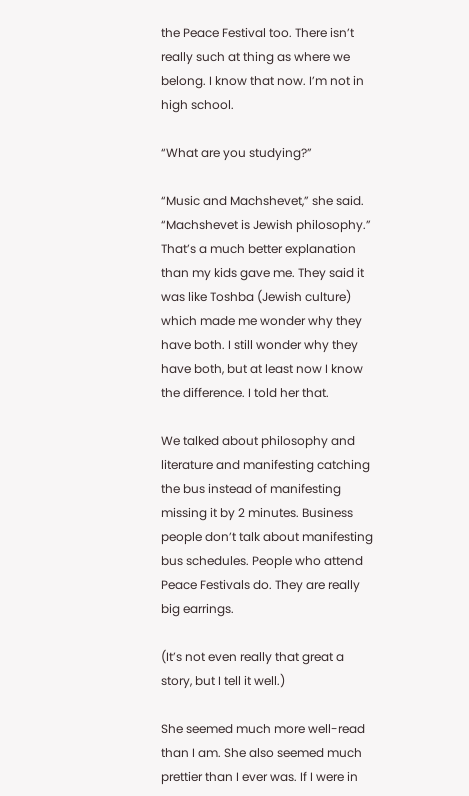the Peace Festival too. There isn’t really such at thing as where we belong. I know that now. I’m not in high school.

“What are you studying?”

“Music and Machshevet,” she said. “Machshevet is Jewish philosophy.” That’s a much better explanation than my kids gave me. They said it was like Toshba (Jewish culture) which made me wonder why they have both. I still wonder why they have both, but at least now I know the difference. I told her that.

We talked about philosophy and literature and manifesting catching the bus instead of manifesting missing it by 2 minutes. Business people don’t talk about manifesting bus schedules. People who attend Peace Festivals do. They are really big earrings.

(It’s not even really that great a story, but I tell it well.)

She seemed much more well-read than I am. She also seemed much prettier than I ever was. If I were in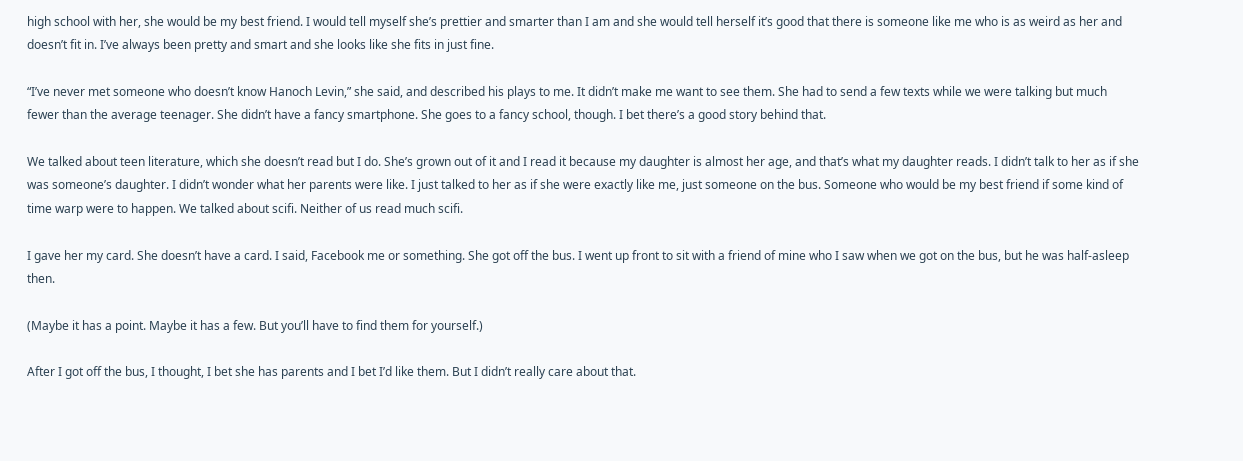high school with her, she would be my best friend. I would tell myself she’s prettier and smarter than I am and she would tell herself it’s good that there is someone like me who is as weird as her and doesn’t fit in. I’ve always been pretty and smart and she looks like she fits in just fine.

“I’ve never met someone who doesn’t know Hanoch Levin,” she said, and described his plays to me. It didn’t make me want to see them. She had to send a few texts while we were talking but much fewer than the average teenager. She didn’t have a fancy smartphone. She goes to a fancy school, though. I bet there’s a good story behind that.

We talked about teen literature, which she doesn’t read but I do. She’s grown out of it and I read it because my daughter is almost her age, and that’s what my daughter reads. I didn’t talk to her as if she was someone’s daughter. I didn’t wonder what her parents were like. I just talked to her as if she were exactly like me, just someone on the bus. Someone who would be my best friend if some kind of time warp were to happen. We talked about scifi. Neither of us read much scifi.

I gave her my card. She doesn’t have a card. I said, Facebook me or something. She got off the bus. I went up front to sit with a friend of mine who I saw when we got on the bus, but he was half-asleep then.

(Maybe it has a point. Maybe it has a few. But you’ll have to find them for yourself.)

After I got off the bus, I thought, I bet she has parents and I bet I’d like them. But I didn’t really care about that.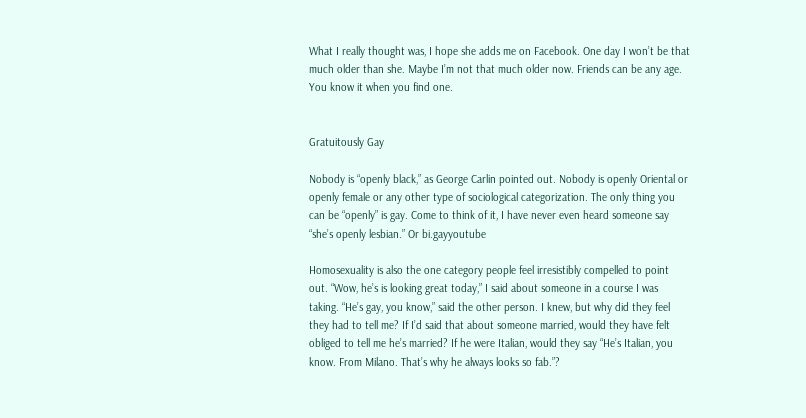What I really thought was, I hope she adds me on Facebook. One day I won’t be that much older than she. Maybe I’m not that much older now. Friends can be any age. You know it when you find one.


Gratuitously Gay

Nobody is “openly black,” as George Carlin pointed out. Nobody is openly Oriental or openly female or any other type of sociological categorization. The only thing you can be “openly” is gay. Come to think of it, I have never even heard someone say “she’s openly lesbian.” Or bi.gayyoutube

Homosexuality is also the one category people feel irresistibly compelled to point out. “Wow, he’s is looking great today,” I said about someone in a course I was taking. “He’s gay, you know,” said the other person. I knew, but why did they feel they had to tell me? If I’d said that about someone married, would they have felt obliged to tell me he’s married? If he were Italian, would they say “He’s Italian, you know. From Milano. That’s why he always looks so fab.”?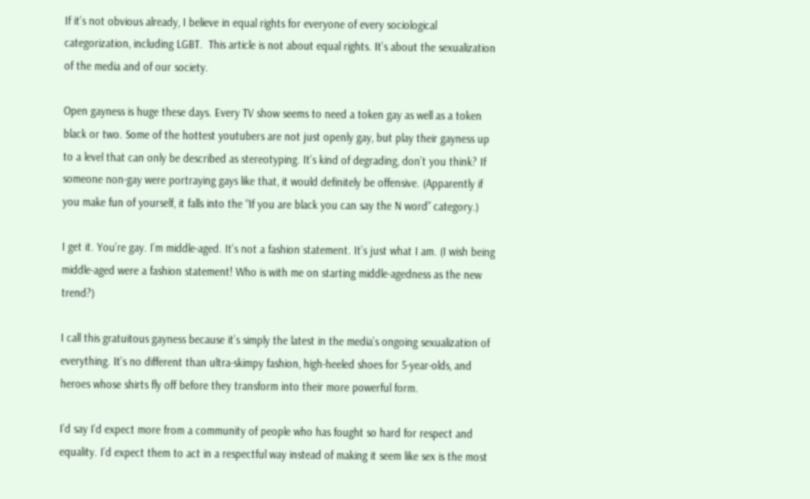If it’s not obvious already, I believe in equal rights for everyone of every sociological categorization, including LGBT.  This article is not about equal rights. It’s about the sexualization of the media and of our society.

Open gayness is huge these days. Every TV show seems to need a token gay as well as a token black or two. Some of the hottest youtubers are not just openly gay, but play their gayness up to a level that can only be described as stereotyping. It’s kind of degrading, don’t you think? If someone non-gay were portraying gays like that, it would definitely be offensive. (Apparently if you make fun of yourself, it falls into the “If you are black you can say the N word” category.)

I get it. You’re gay. I’m middle-aged. It’s not a fashion statement. It’s just what I am. (I wish being middle-aged were a fashion statement! Who is with me on starting middle-agedness as the new trend?)

I call this gratuitous gayness because it’s simply the latest in the media’s ongoing sexualization of everything. It’s no different than ultra-skimpy fashion, high-heeled shoes for 5-year-olds, and heroes whose shirts fly off before they transform into their more powerful form.

I’d say I’d expect more from a community of people who has fought so hard for respect and equality. I’d expect them to act in a respectful way instead of making it seem like sex is the most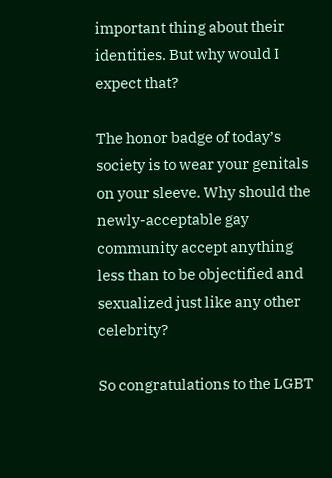important thing about their identities. But why would I expect that?

The honor badge of today’s society is to wear your genitals on your sleeve. Why should the newly-acceptable gay community accept anything less than to be objectified and sexualized just like any other celebrity?

So congratulations to the LGBT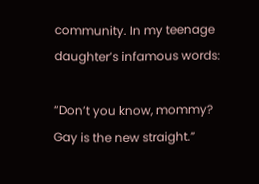community. In my teenage daughter’s infamous words:

“Don’t you know, mommy? Gay is the new straight.”